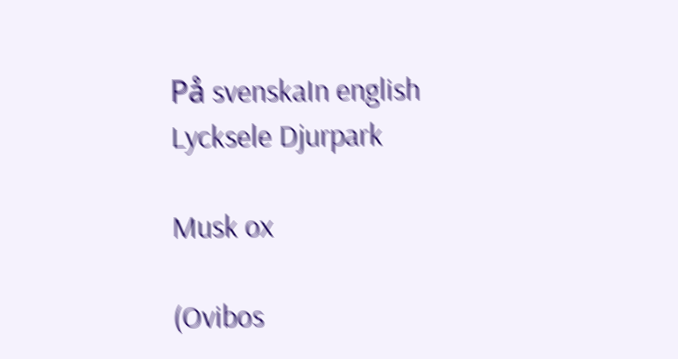På svenskaIn english
Lycksele Djurpark

Musk ox

(Ovibos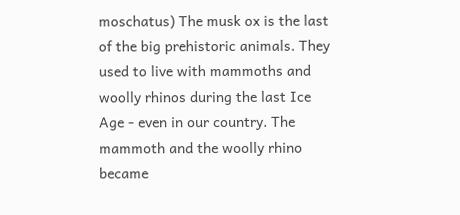moschatus) The musk ox is the last of the big prehistoric animals. They used to live with mammoths and woolly rhinos during the last Ice Age - even in our country. The mammoth and the woolly rhino became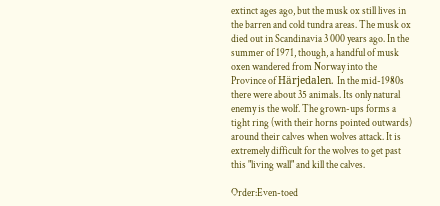extinct ages ago, but the musk ox still lives in the barren and cold tundra areas. The musk ox died out in Scandinavia 3 000 years ago. In the summer of 1971, though, a handful of musk oxen wandered from Norway into the Province of Härjedalen. In the mid-1980s there were about 35 animals. Its only natural enemy is the wolf. The grown-ups forms a tight ring (with their horns pointed outwards) around their calves when wolves attack. It is extremely difficult for the wolves to get past this "living wall" and kill the calves.

Order:Even-toed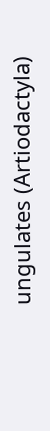ungulates (Artiodactyla)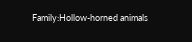Family:Hollow-horned animals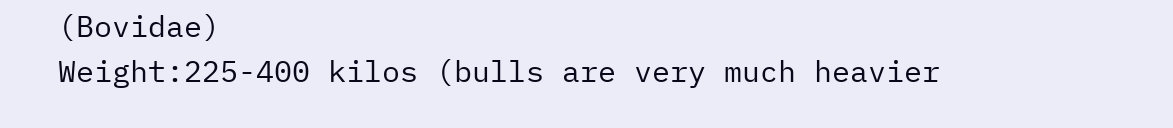(Bovidae)
Weight:225-400 kilos (bulls are very much heavier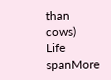than cows)
Life spanMore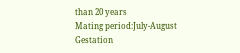than 20 years
Mating period:July-August
Gestation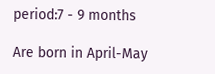period:7 - 9 months

Are born in April-May